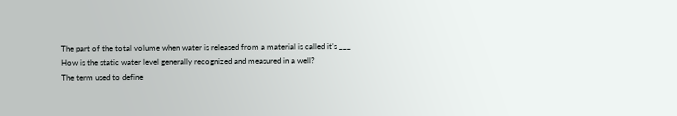The part of the total volume when water is released from a material is called it’s ___
How is the static water level generally recognized and measured in a well?
The term used to define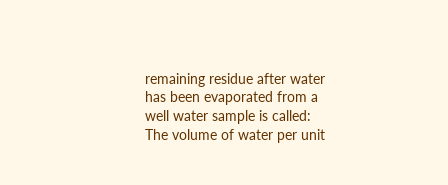remaining residue after water has been evaporated from a well water sample is called:
The volume of water per unit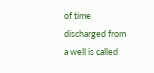of time discharged from a well is called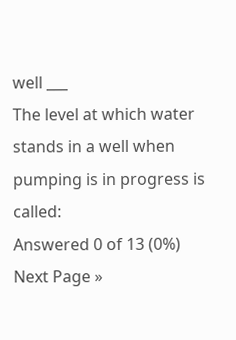well ___
The level at which water stands in a well when pumping is in progress is called:
Answered 0 of 13 (0%)
Next Page »